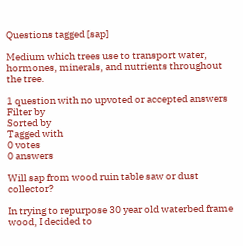Questions tagged [sap]

Medium which trees use to transport water, hormones, minerals, and nutrients throughout the tree.

1 question with no upvoted or accepted answers
Filter by
Sorted by
Tagged with
0 votes
0 answers

Will sap from wood ruin table saw or dust collector?

In trying to repurpose 30 year old waterbed frame wood, I decided to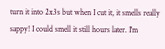turn it into 2x3s but when I cut it, it smells really sappy! I could smell it still hours later. I'm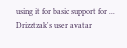using it for basic support for ...
Drizztzak's user avatar